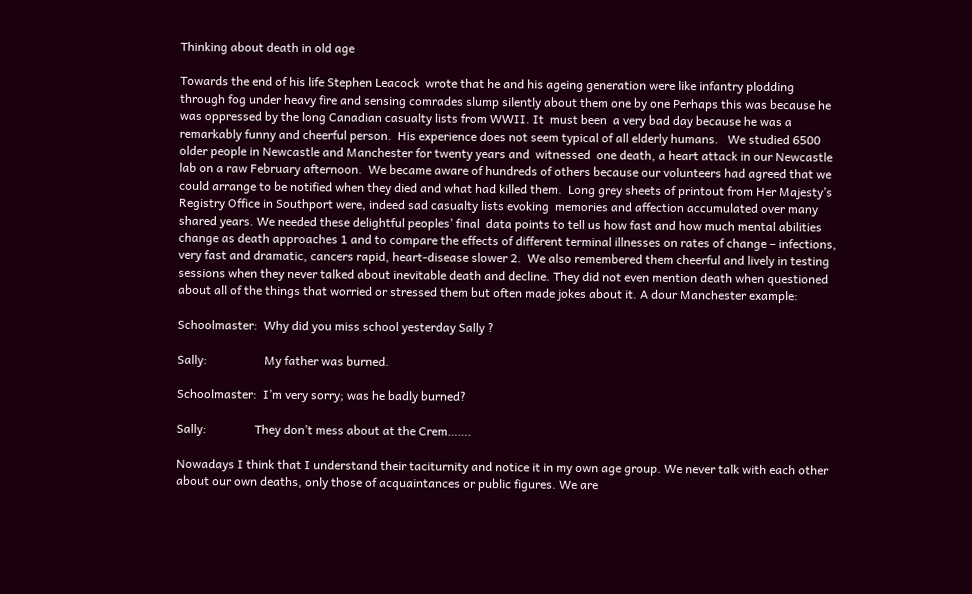Thinking about death in old age

Towards the end of his life Stephen Leacock  wrote that he and his ageing generation were like infantry plodding  through fog under heavy fire and sensing comrades slump silently about them one by one Perhaps this was because he was oppressed by the long Canadian casualty lists from WWII. It  must been  a very bad day because he was a remarkably funny and cheerful person.  His experience does not seem typical of all elderly humans.   We studied 6500 older people in Newcastle and Manchester for twenty years and  witnessed  one death, a heart attack in our Newcastle lab on a raw February afternoon.  We became aware of hundreds of others because our volunteers had agreed that we could arrange to be notified when they died and what had killed them.  Long grey sheets of printout from Her Majesty’s Registry Office in Southport were, indeed sad casualty lists evoking  memories and affection accumulated over many shared years. We needed these delightful peoples’ final  data points to tell us how fast and how much mental abilities change as death approaches 1 and to compare the effects of different terminal illnesses on rates of change – infections, very fast and dramatic, cancers rapid, heart-disease slower 2.  We also remembered them cheerful and lively in testing sessions when they never talked about inevitable death and decline. They did not even mention death when questioned about all of the things that worried or stressed them but often made jokes about it. A dour Manchester example:

Schoolmaster:  Why did you miss school yesterday Sally ?

Sally:                   My father was burned.

Schoolmaster:  I’m very sorry; was he badly burned?

Sally:                They don’t mess about at the Crem…….

Nowadays I think that I understand their taciturnity and notice it in my own age group. We never talk with each other about our own deaths, only those of acquaintances or public figures. We are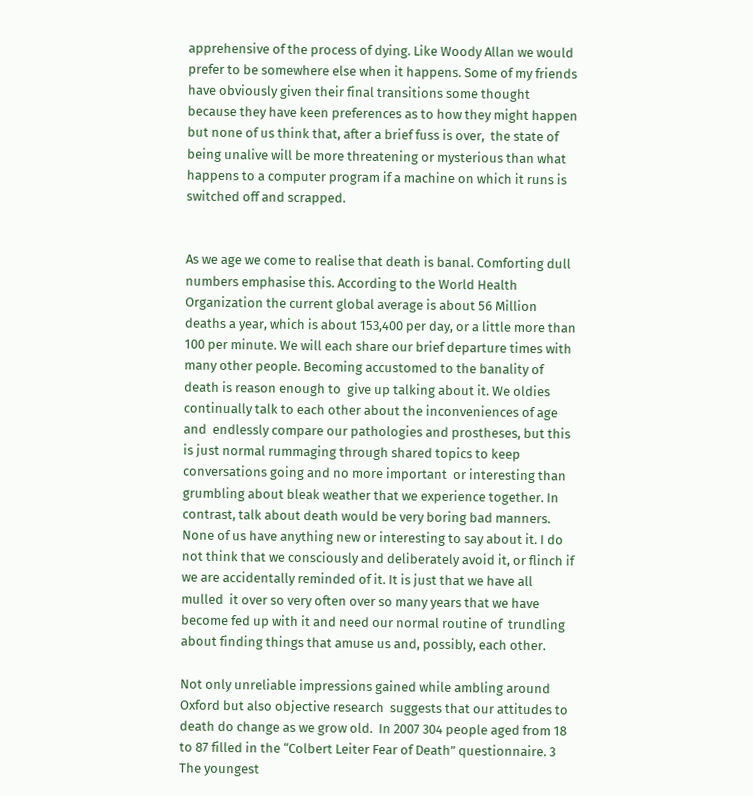apprehensive of the process of dying. Like Woody Allan we would prefer to be somewhere else when it happens. Some of my friends have obviously given their final transitions some thought because they have keen preferences as to how they might happen but none of us think that, after a brief fuss is over,  the state of being unalive will be more threatening or mysterious than what happens to a computer program if a machine on which it runs is switched off and scrapped.


As we age we come to realise that death is banal. Comforting dull numbers emphasise this. According to the World Health Organization the current global average is about 56 Million deaths a year, which is about 153,400 per day, or a little more than 100 per minute. We will each share our brief departure times with  many other people. Becoming accustomed to the banality of death is reason enough to  give up talking about it. We oldies continually talk to each other about the inconveniences of age and  endlessly compare our pathologies and prostheses, but this is just normal rummaging through shared topics to keep conversations going and no more important  or interesting than grumbling about bleak weather that we experience together. In contrast, talk about death would be very boring bad manners. None of us have anything new or interesting to say about it. I do not think that we consciously and deliberately avoid it, or flinch if we are accidentally reminded of it. It is just that we have all mulled  it over so very often over so many years that we have become fed up with it and need our normal routine of  trundling about finding things that amuse us and, possibly, each other.

Not only unreliable impressions gained while ambling around Oxford but also objective research  suggests that our attitudes to death do change as we grow old.  In 2007 304 people aged from 18 to 87 filled in the “Colbert Leiter Fear of Death” questionnaire. 3 The youngest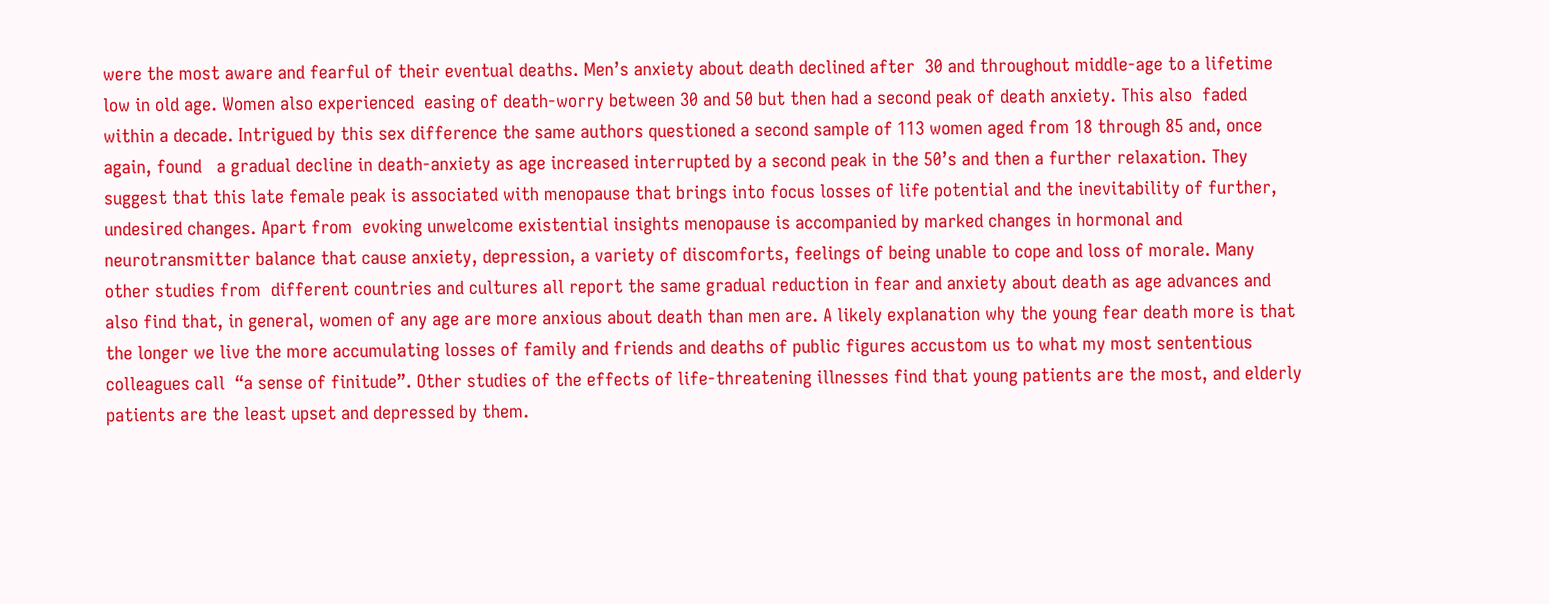were the most aware and fearful of their eventual deaths. Men’s anxiety about death declined after  30 and throughout middle-age to a lifetime low in old age. Women also experienced  easing of death-worry between 30 and 50 but then had a second peak of death anxiety. This also  faded within a decade. Intrigued by this sex difference the same authors questioned a second sample of 113 women aged from 18 through 85 and, once again, found   a gradual decline in death-anxiety as age increased interrupted by a second peak in the 50’s and then a further relaxation. They suggest that this late female peak is associated with menopause that brings into focus losses of life potential and the inevitability of further, undesired changes. Apart from  evoking unwelcome existential insights menopause is accompanied by marked changes in hormonal and neurotransmitter balance that cause anxiety, depression, a variety of discomforts, feelings of being unable to cope and loss of morale. Many other studies from  different countries and cultures all report the same gradual reduction in fear and anxiety about death as age advances and also find that, in general, women of any age are more anxious about death than men are. A likely explanation why the young fear death more is that the longer we live the more accumulating losses of family and friends and deaths of public figures accustom us to what my most sententious colleagues call  “a sense of finitude”. Other studies of the effects of life-threatening illnesses find that young patients are the most, and elderly patients are the least upset and depressed by them.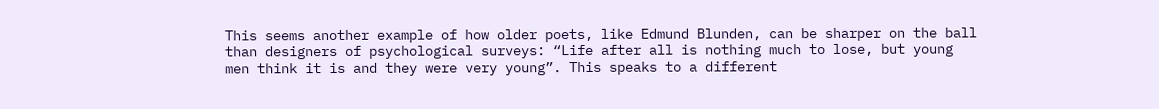This seems another example of how older poets, like Edmund Blunden, can be sharper on the ball than designers of psychological surveys: “Life after all is nothing much to lose, but young men think it is and they were very young”. This speaks to a different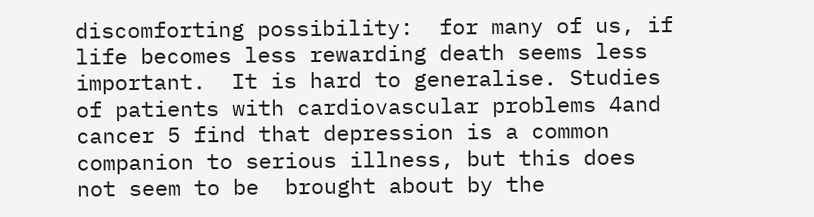discomforting possibility:  for many of us, if life becomes less rewarding death seems less important.  It is hard to generalise. Studies of patients with cardiovascular problems 4and cancer 5 find that depression is a common companion to serious illness, but this does not seem to be  brought about by the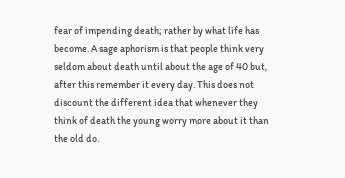fear of impending death; rather by what life has become. A sage aphorism is that people think very seldom about death until about the age of 40 but, after this remember it every day. This does not discount the different idea that whenever they think of death the young worry more about it than the old do.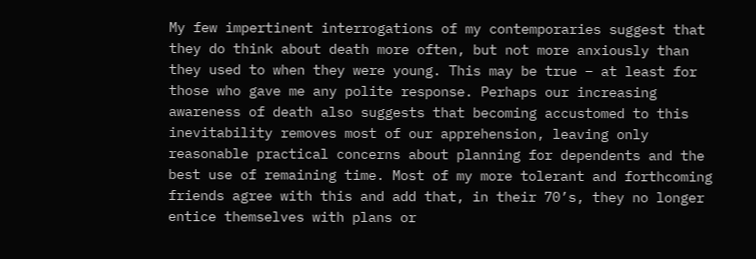My few impertinent interrogations of my contemporaries suggest that they do think about death more often, but not more anxiously than they used to when they were young. This may be true – at least for those who gave me any polite response. Perhaps our increasing awareness of death also suggests that becoming accustomed to this inevitability removes most of our apprehension, leaving only reasonable practical concerns about planning for dependents and the best use of remaining time. Most of my more tolerant and forthcoming friends agree with this and add that, in their 70’s, they no longer entice themselves with plans or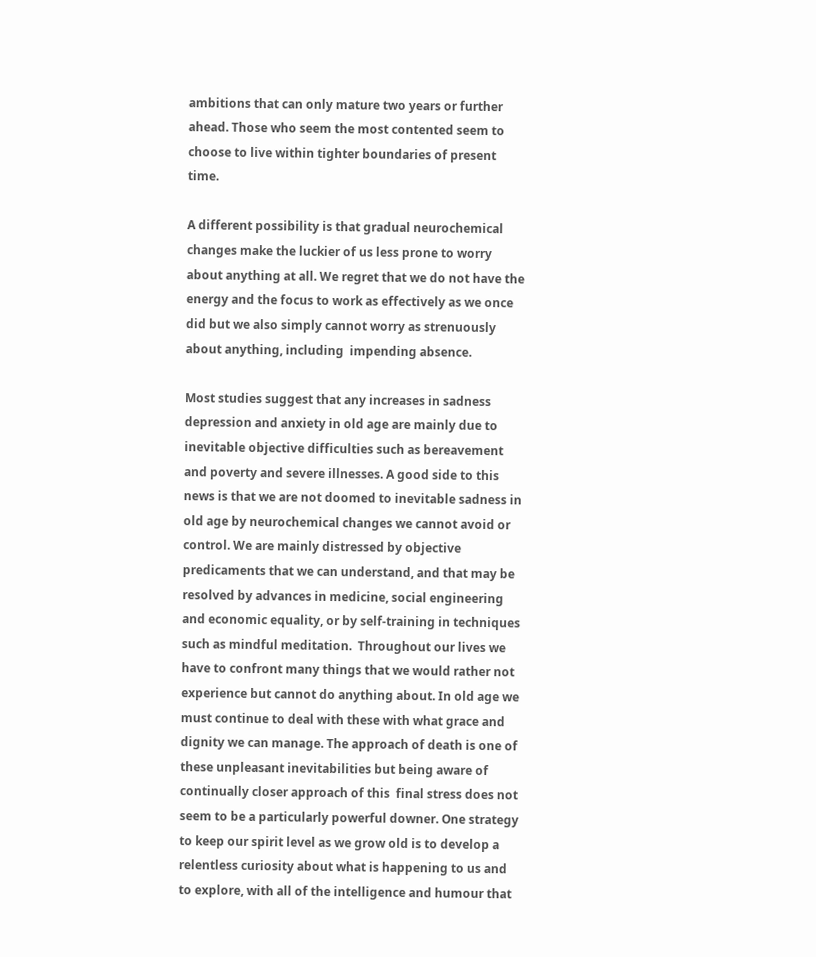ambitions that can only mature two years or further ahead. Those who seem the most contented seem to choose to live within tighter boundaries of present time.

A different possibility is that gradual neurochemical changes make the luckier of us less prone to worry about anything at all. We regret that we do not have the energy and the focus to work as effectively as we once did but we also simply cannot worry as strenuously about anything, including  impending absence.

Most studies suggest that any increases in sadness depression and anxiety in old age are mainly due to inevitable objective difficulties such as bereavement and poverty and severe illnesses. A good side to this news is that we are not doomed to inevitable sadness in old age by neurochemical changes we cannot avoid or control. We are mainly distressed by objective predicaments that we can understand, and that may be resolved by advances in medicine, social engineering and economic equality, or by self-training in techniques such as mindful meditation.  Throughout our lives we have to confront many things that we would rather not experience but cannot do anything about. In old age we must continue to deal with these with what grace and dignity we can manage. The approach of death is one of these unpleasant inevitabilities but being aware of continually closer approach of this  final stress does not seem to be a particularly powerful downer. One strategy to keep our spirit level as we grow old is to develop a relentless curiosity about what is happening to us and to explore, with all of the intelligence and humour that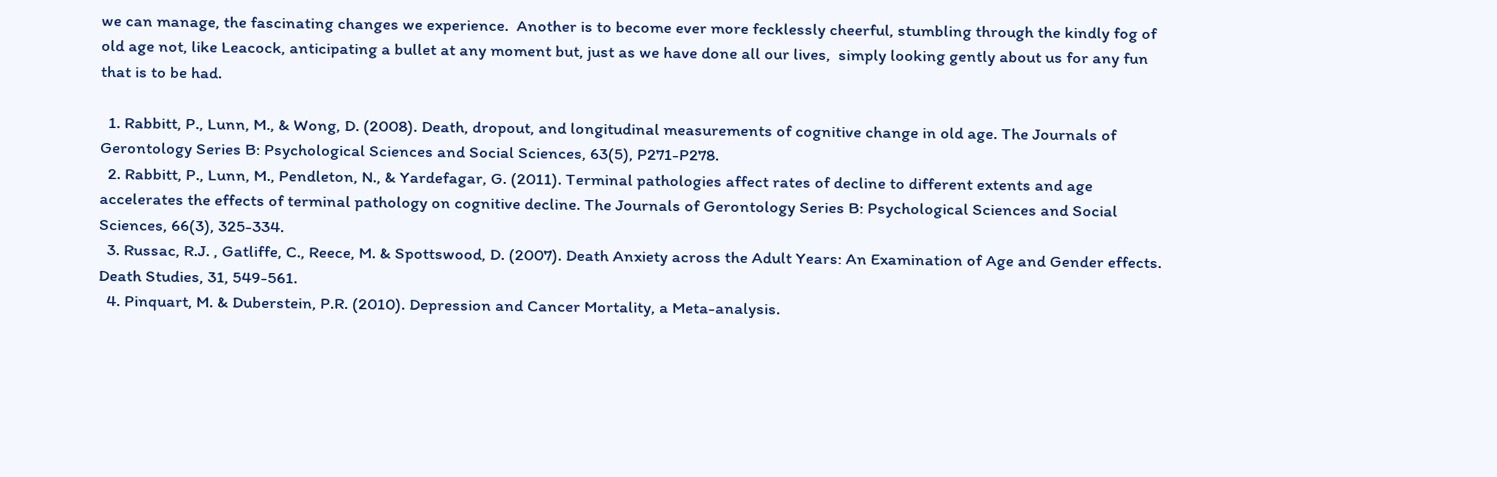we can manage, the fascinating changes we experience.  Another is to become ever more fecklessly cheerful, stumbling through the kindly fog of old age not, like Leacock, anticipating a bullet at any moment but, just as we have done all our lives,  simply looking gently about us for any fun that is to be had.

  1. Rabbitt, P., Lunn, M., & Wong, D. (2008). Death, dropout, and longitudinal measurements of cognitive change in old age. The Journals of Gerontology Series B: Psychological Sciences and Social Sciences, 63(5), P271-P278.
  2. Rabbitt, P., Lunn, M., Pendleton, N., & Yardefagar, G. (2011). Terminal pathologies affect rates of decline to different extents and age accelerates the effects of terminal pathology on cognitive decline. The Journals of Gerontology Series B: Psychological Sciences and Social Sciences, 66(3), 325-334.
  3. Russac, R.J. , Gatliffe, C., Reece, M. & Spottswood, D. (2007). Death Anxiety across the Adult Years: An Examination of Age and Gender effects. Death Studies, 31, 549-561.
  4. Pinquart, M. & Duberstein, P.R. (2010). Depression and Cancer Mortality, a Meta-analysis.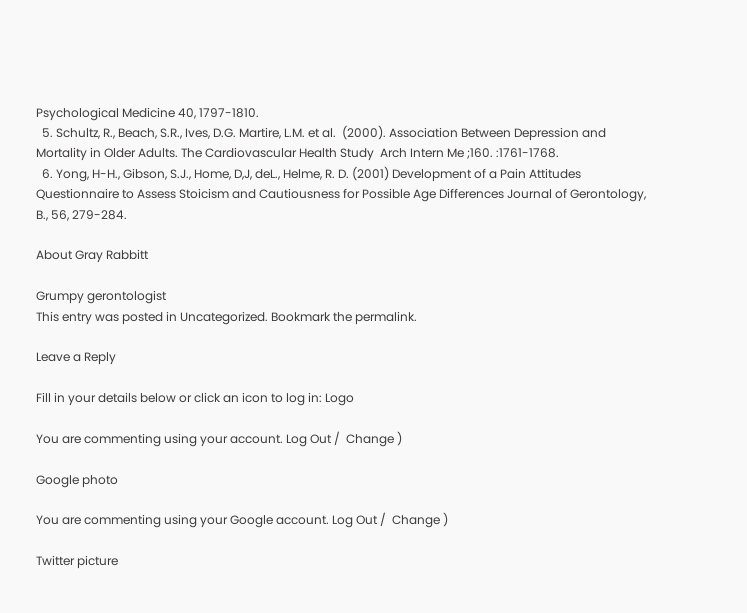Psychological Medicine 40, 1797-1810.
  5. Schultz, R., Beach, S.R., Ives, D.G. Martire, L.M. et al.  (2000). Association Between Depression and Mortality in Older Adults. The Cardiovascular Health Study  Arch Intern Me ;160. :1761-1768.
  6. Yong, H-H., Gibson, S.J., Home, D,J, deL., Helme, R. D. (2001) Development of a Pain Attitudes Questionnaire to Assess Stoicism and Cautiousness for Possible Age Differences Journal of Gerontology, B., 56, 279-284.

About Gray Rabbitt

Grumpy gerontologist
This entry was posted in Uncategorized. Bookmark the permalink.

Leave a Reply

Fill in your details below or click an icon to log in: Logo

You are commenting using your account. Log Out /  Change )

Google photo

You are commenting using your Google account. Log Out /  Change )

Twitter picture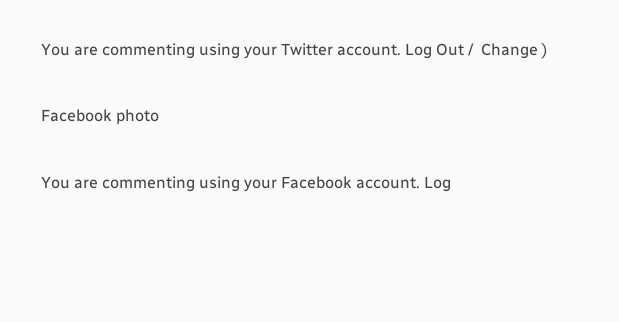You are commenting using your Twitter account. Log Out /  Change )

Facebook photo

You are commenting using your Facebook account. Log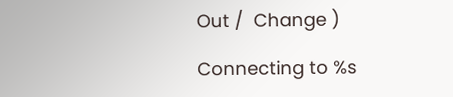Out /  Change )

Connecting to %s